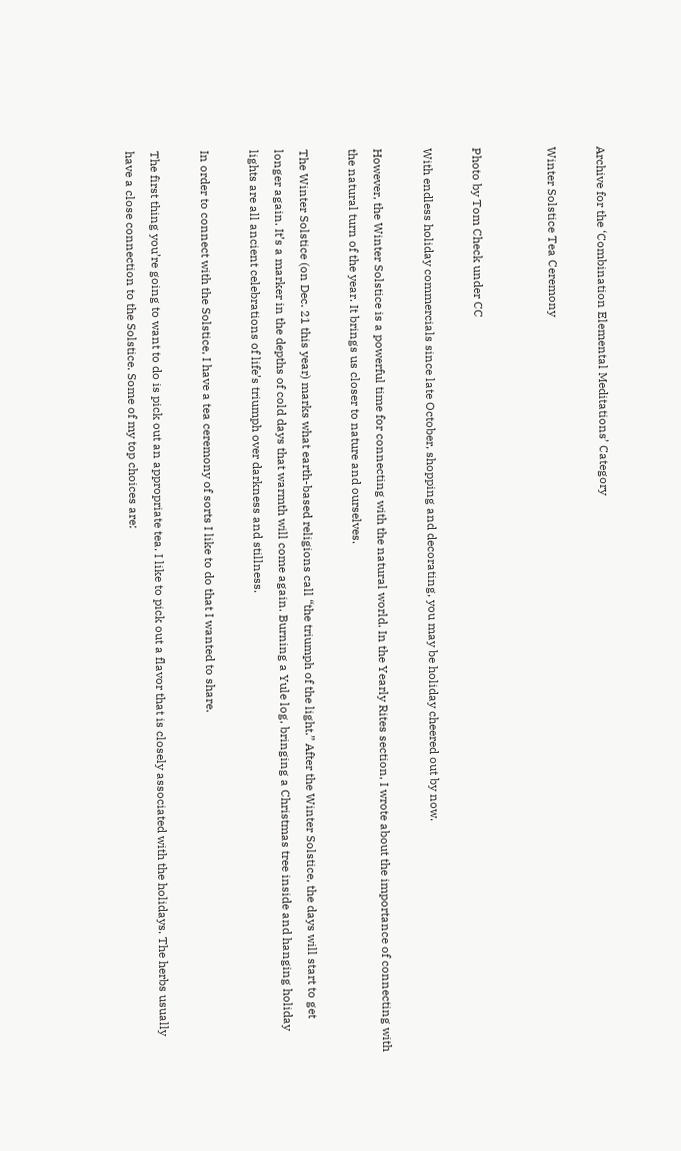Archive for the ‘Combination Elemental Meditations’ Category

Winter Solstice Tea Ceremony


Photo by Tom Check under CC

With endless holiday commercials since late October, shopping and decorating, you may be holiday cheered out by now.

However, the Winter Solstice is a powerful time for connecting with the natural world. In the Yearly Rites section, I wrote about the importance of connecting with the natural turn of the year. It brings us closer to nature and ourselves.

The Winter Solstice (on Dec. 21 this year) marks what earth-based religions call “the triumph of the light.” After the Winter Solstice, the days will start to get longer again. It’s a marker in the depths of cold days that warmth will come again. Burning a Yule log, bringing a Christmas tree inside and hanging holiday lights are all ancient celebrations of life’s triumph over darkness and stillness.

In order to connect with the Solstice, I have a tea ceremony of sorts I like to do that I wanted to share.

The first thing you’re going to want to do is pick out an appropriate tea. I like to pick out a flavor that is closely associated with the holidays. The herbs usually have a close connection to the Solstice. Some of my top choices are: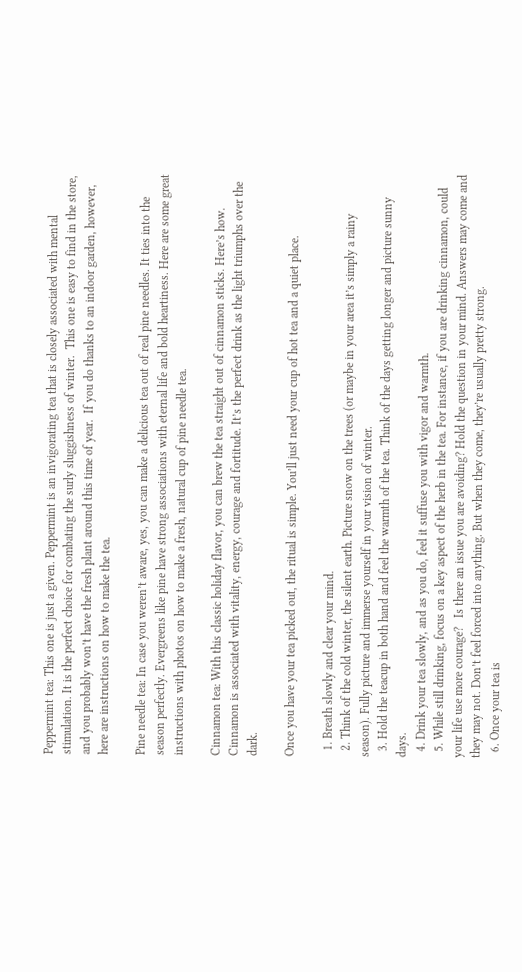Peppermint tea: This one is just a given. Peppermint is an invigorating tea that is closely associated with mental stimulation. It is the perfect choice for combating the surly sluggishness of winter.  This one is easy to find in the store, and you probably won’t have the fresh plant around this time of year.  If you do thanks to an indoor garden, however, here are instructions on how to make the tea.

Pine needle tea: In case you weren’t aware, yes, you can make a delicious tea out of real pine needles. It ties into the season perfectly. Evergreens like pine have strong associations with eternal life and bold heartiness. Here are some great instructions with photos on how to make a fresh, natural cup of pine needle tea.

Cinnamon tea: With this classic holiday flavor, you can brew the tea straight out of cinnamon sticks. Here’s how. Cinnamon is associated with vitality, energy, courage and fortitude. It’s the perfect drink as the light triumphs over the dark.

Once you have your tea picked out, the ritual is simple. You’ll just need your cup of hot tea and a quiet place.

  1. Breath slowly and clear your mind.
  2. Think of the cold winter, the silent earth. Picture snow on the trees (or maybe in your area it’s simply a rainy season). Fully picture and immerse yourself in your vision of winter.
  3. Hold the teacup in both hand and feel the warmth of the tea. Think of the days getting longer and picture sunny days.
  4. Drink your tea slowly, and as you do, feel it suffuse you with vigor and warmth.
  5. While still drinking, focus on a key aspect of the herb in the tea. For instance, if you are drinking cinnamon, could your life use more courage?   Is there an issue you are avoiding? Hold the question in your mind. Answers may come and they may not. Don’t feel forced into anything. But when they come, they’re usually pretty strong.
  6. Once your tea is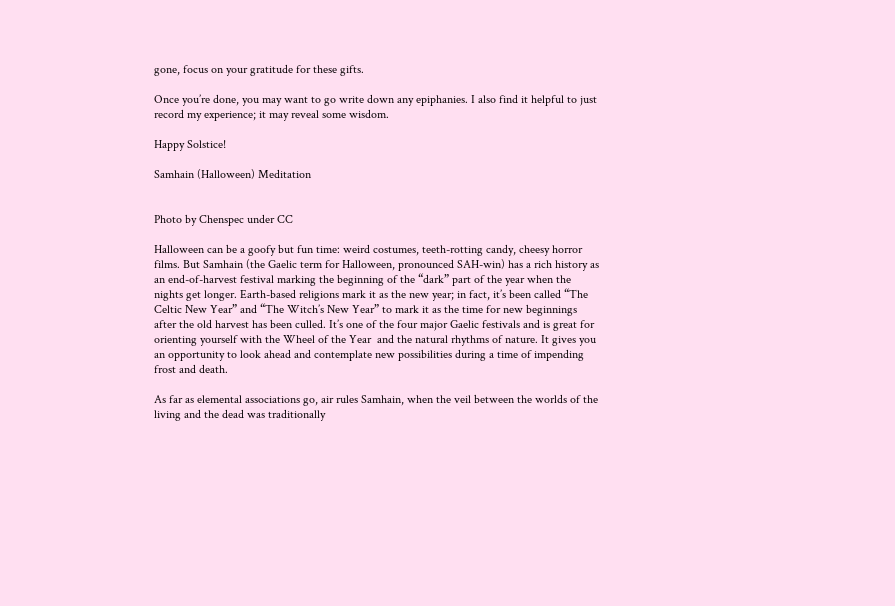gone, focus on your gratitude for these gifts.

Once you’re done, you may want to go write down any epiphanies. I also find it helpful to just record my experience; it may reveal some wisdom.

Happy Solstice!

Samhain (Halloween) Meditation


Photo by Chenspec under CC

Halloween can be a goofy but fun time: weird costumes, teeth-rotting candy, cheesy horror films. But Samhain (the Gaelic term for Halloween, pronounced SAH-win) has a rich history as an end-of-harvest festival marking the beginning of the “dark” part of the year when the nights get longer. Earth-based religions mark it as the new year; in fact, it’s been called “The Celtic New Year” and “The Witch’s New Year” to mark it as the time for new beginnings after the old harvest has been culled. It’s one of the four major Gaelic festivals and is great for orienting yourself with the Wheel of the Year  and the natural rhythms of nature. It gives you an opportunity to look ahead and contemplate new possibilities during a time of impending frost and death.

As far as elemental associations go, air rules Samhain, when the veil between the worlds of the living and the dead was traditionally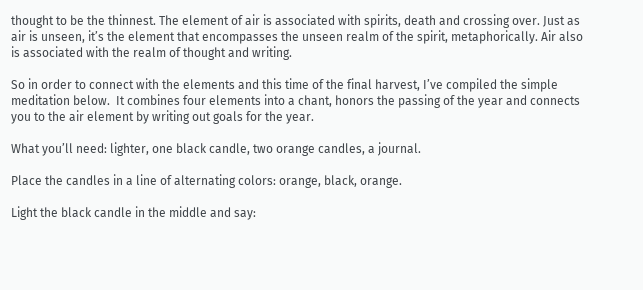thought to be the thinnest. The element of air is associated with spirits, death and crossing over. Just as air is unseen, it’s the element that encompasses the unseen realm of the spirit, metaphorically. Air also is associated with the realm of thought and writing.

So in order to connect with the elements and this time of the final harvest, I’ve compiled the simple meditation below.  It combines four elements into a chant, honors the passing of the year and connects you to the air element by writing out goals for the year.

What you’ll need: lighter, one black candle, two orange candles, a journal.

Place the candles in a line of alternating colors: orange, black, orange.

Light the black candle in the middle and say: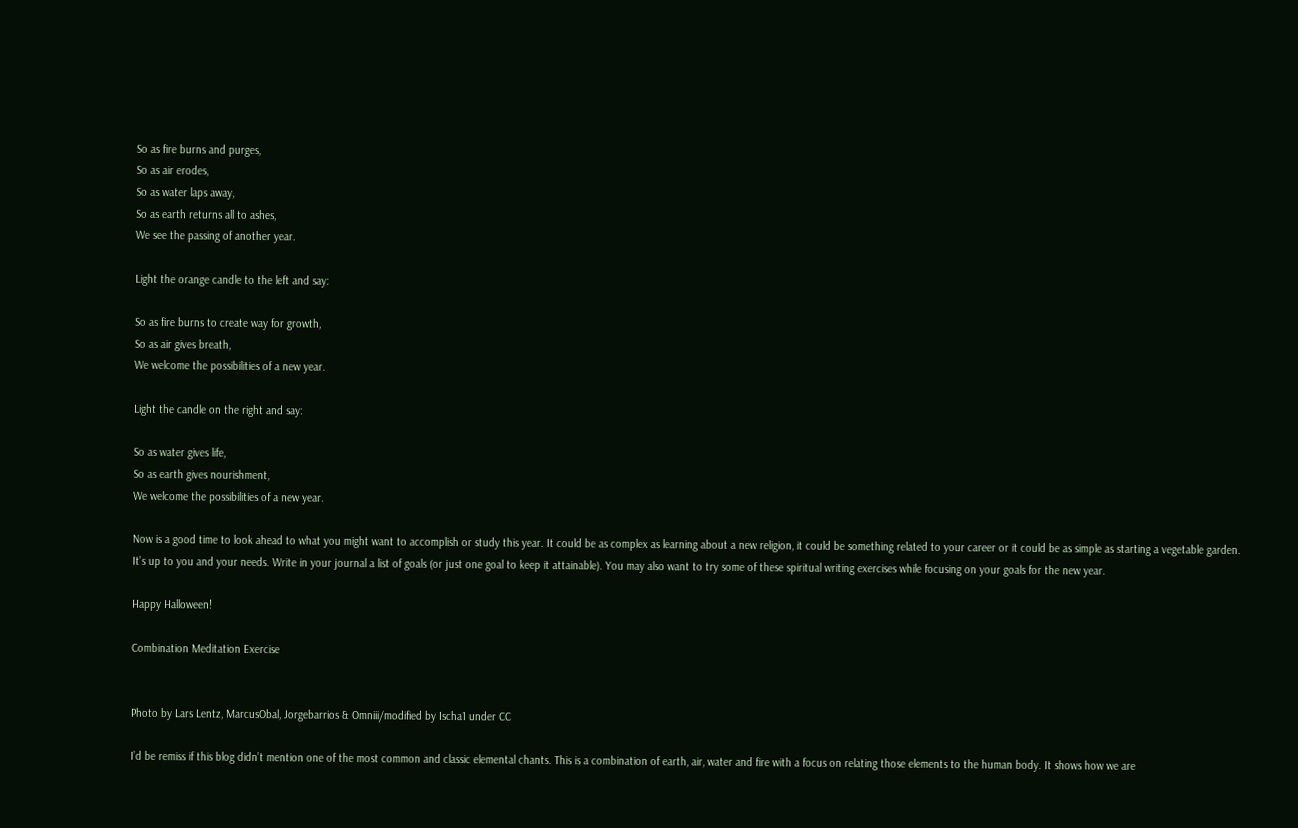So as fire burns and purges,
So as air erodes,
So as water laps away,
So as earth returns all to ashes,
We see the passing of another year.

Light the orange candle to the left and say:

So as fire burns to create way for growth,
So as air gives breath,
We welcome the possibilities of a new year.

Light the candle on the right and say:

So as water gives life,
So as earth gives nourishment,
We welcome the possibilities of a new year.

Now is a good time to look ahead to what you might want to accomplish or study this year. It could be as complex as learning about a new religion, it could be something related to your career or it could be as simple as starting a vegetable garden. It’s up to you and your needs. Write in your journal a list of goals (or just one goal to keep it attainable). You may also want to try some of these spiritual writing exercises while focusing on your goals for the new year.

Happy Halloween!

Combination Meditation Exercise


Photo by Lars Lentz, MarcusObal, Jorgebarrios & Omniii/modified by Ischa1 under CC

I’d be remiss if this blog didn’t mention one of the most common and classic elemental chants. This is a combination of earth, air, water and fire with a focus on relating those elements to the human body. It shows how we are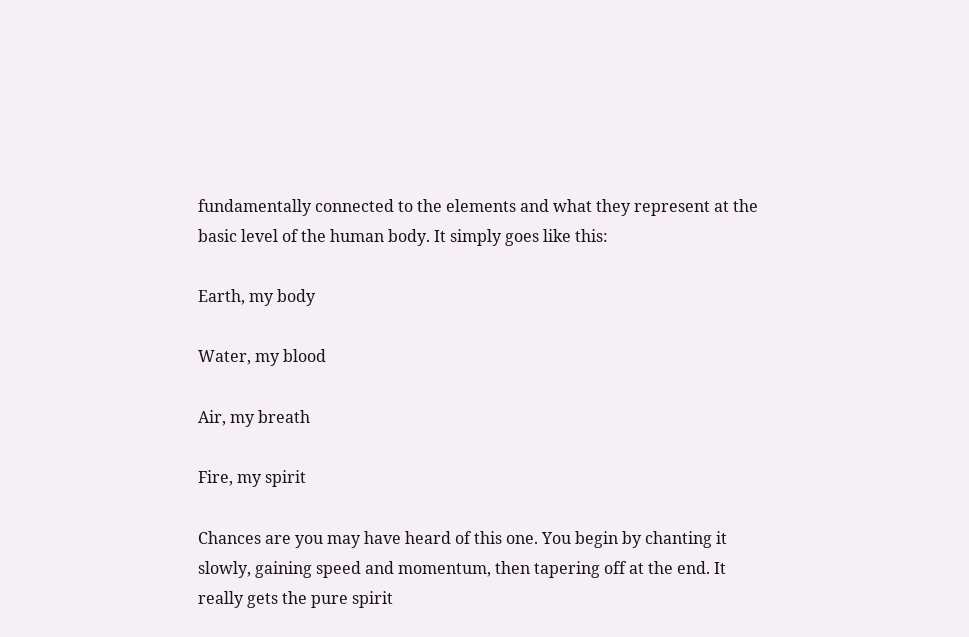fundamentally connected to the elements and what they represent at the basic level of the human body. It simply goes like this:

Earth, my body

Water, my blood

Air, my breath

Fire, my spirit

Chances are you may have heard of this one. You begin by chanting it slowly, gaining speed and momentum, then tapering off at the end. It really gets the pure spirit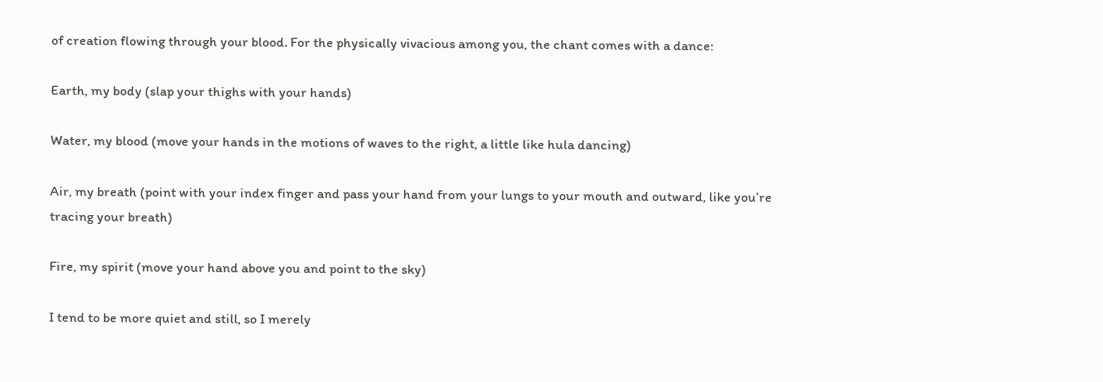of creation flowing through your blood. For the physically vivacious among you, the chant comes with a dance:

Earth, my body (slap your thighs with your hands)

Water, my blood (move your hands in the motions of waves to the right, a little like hula dancing)

Air, my breath (point with your index finger and pass your hand from your lungs to your mouth and outward, like you’re tracing your breath)

Fire, my spirit (move your hand above you and point to the sky)

I tend to be more quiet and still, so I merely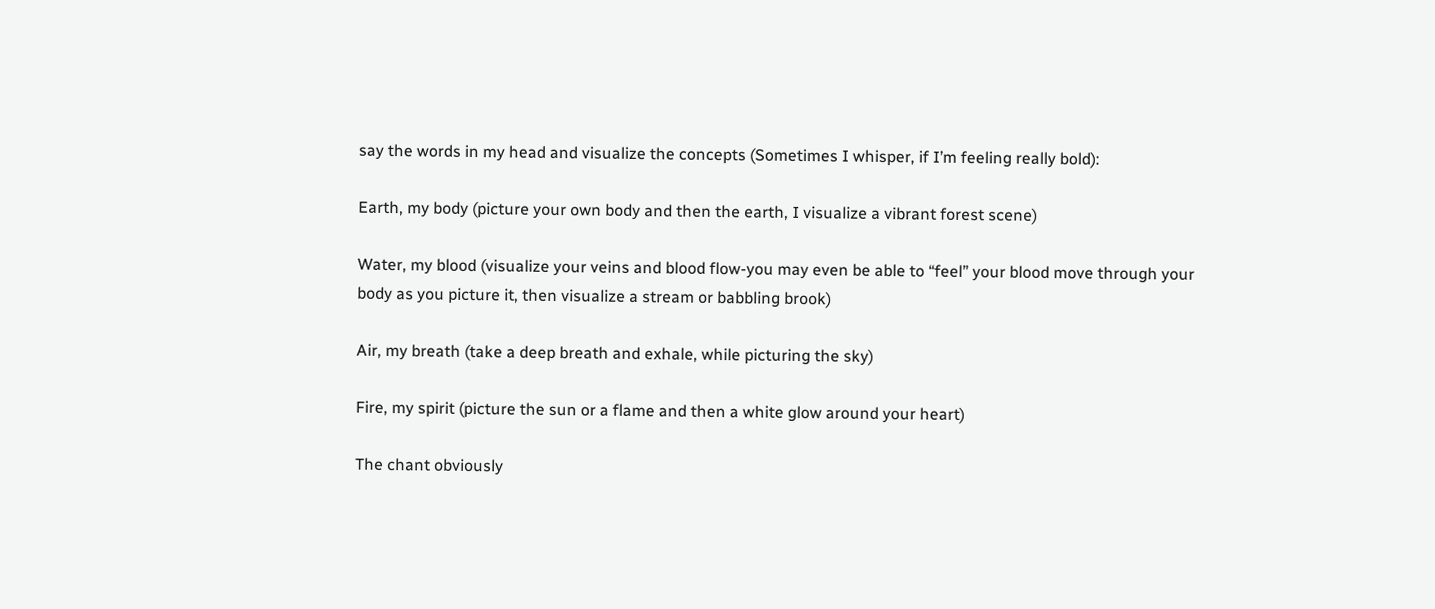say the words in my head and visualize the concepts (Sometimes I whisper, if I’m feeling really bold):

Earth, my body (picture your own body and then the earth, I visualize a vibrant forest scene)

Water, my blood (visualize your veins and blood flow-you may even be able to “feel” your blood move through your body as you picture it, then visualize a stream or babbling brook)

Air, my breath (take a deep breath and exhale, while picturing the sky)

Fire, my spirit (picture the sun or a flame and then a white glow around your heart)

The chant obviously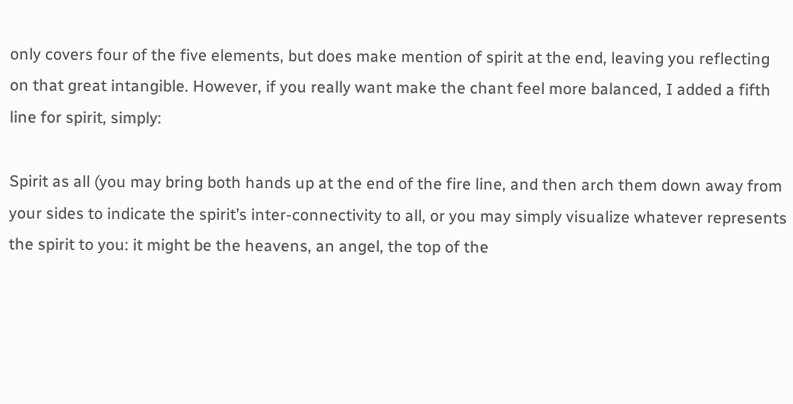only covers four of the five elements, but does make mention of spirit at the end, leaving you reflecting on that great intangible. However, if you really want make the chant feel more balanced, I added a fifth line for spirit, simply:

Spirit as all (you may bring both hands up at the end of the fire line, and then arch them down away from your sides to indicate the spirit’s inter-connectivity to all, or you may simply visualize whatever represents the spirit to you: it might be the heavens, an angel, the top of the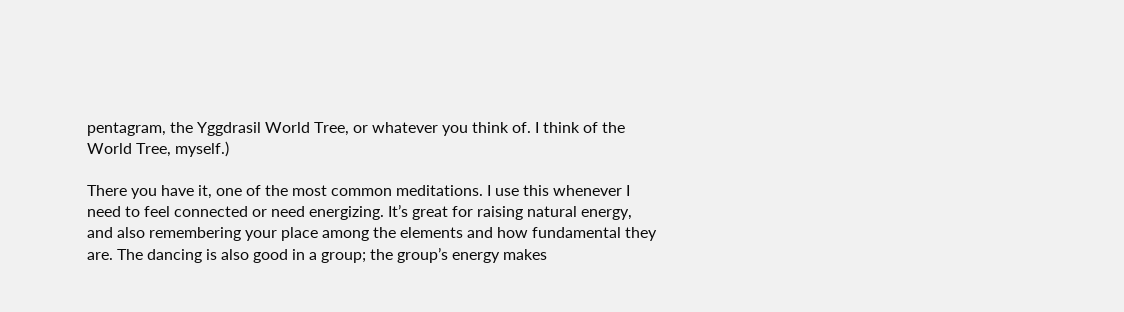pentagram, the Yggdrasil World Tree, or whatever you think of. I think of the World Tree, myself.)

There you have it, one of the most common meditations. I use this whenever I need to feel connected or need energizing. It’s great for raising natural energy, and also remembering your place among the elements and how fundamental they are. The dancing is also good in a group; the group’s energy makes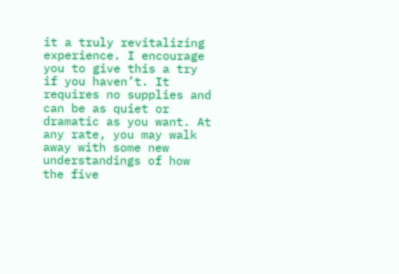it a truly revitalizing experience. I encourage you to give this a try if you haven’t. It requires no supplies and can be as quiet or dramatic as you want. At any rate, you may walk away with some new understandings of how the five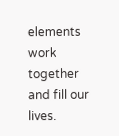elements work together and fill our lives.